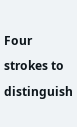Four strokes to distinguish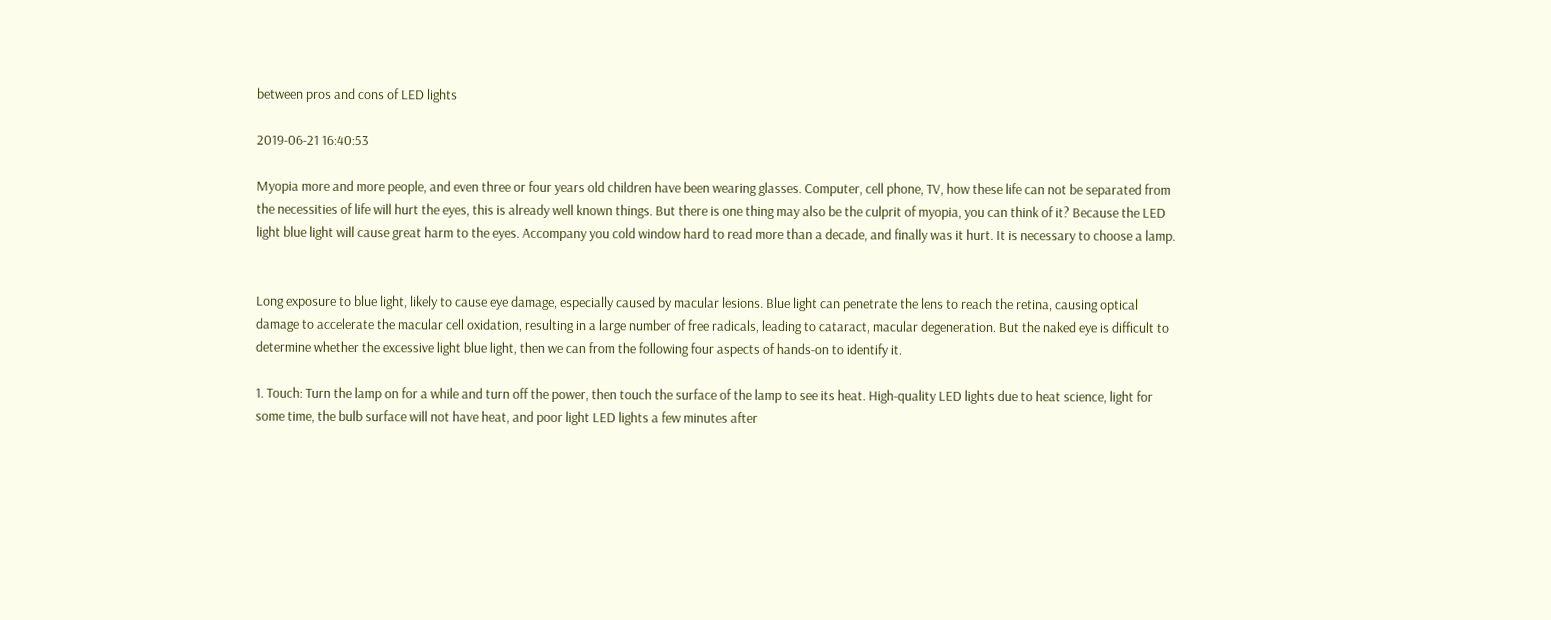between pros and cons of LED lights

2019-06-21 16:40:53

Myopia more and more people, and even three or four years old children have been wearing glasses. Computer, cell phone, TV, how these life can not be separated from the necessities of life will hurt the eyes, this is already well known things. But there is one thing may also be the culprit of myopia, you can think of it? Because the LED light blue light will cause great harm to the eyes. Accompany you cold window hard to read more than a decade, and finally was it hurt. It is necessary to choose a lamp.


Long exposure to blue light, likely to cause eye damage, especially caused by macular lesions. Blue light can penetrate the lens to reach the retina, causing optical damage to accelerate the macular cell oxidation, resulting in a large number of free radicals, leading to cataract, macular degeneration. But the naked eye is difficult to determine whether the excessive light blue light, then we can from the following four aspects of hands-on to identify it.

1. Touch: Turn the lamp on for a while and turn off the power, then touch the surface of the lamp to see its heat. High-quality LED lights due to heat science, light for some time, the bulb surface will not have heat, and poor light LED lights a few minutes after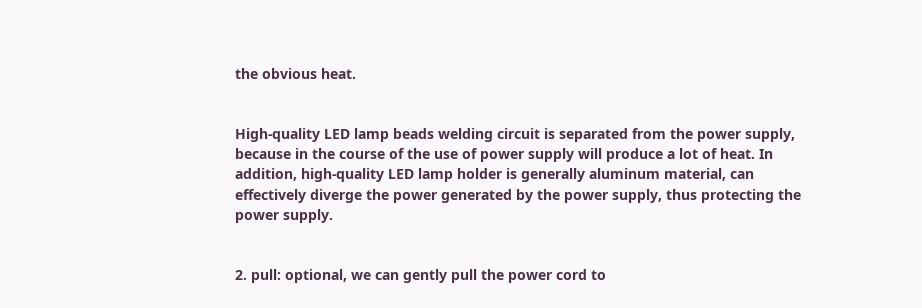the obvious heat.


High-quality LED lamp beads welding circuit is separated from the power supply, because in the course of the use of power supply will produce a lot of heat. In addition, high-quality LED lamp holder is generally aluminum material, can effectively diverge the power generated by the power supply, thus protecting the power supply.


2. pull: optional, we can gently pull the power cord to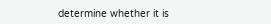determine whether it is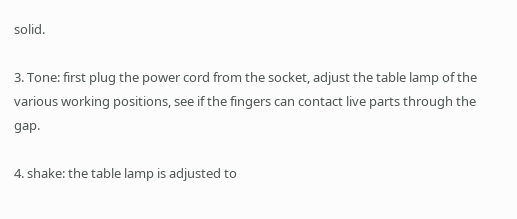solid.

3. Tone: first plug the power cord from the socket, adjust the table lamp of the various working positions, see if the fingers can contact live parts through the gap.

4. shake: the table lamp is adjusted to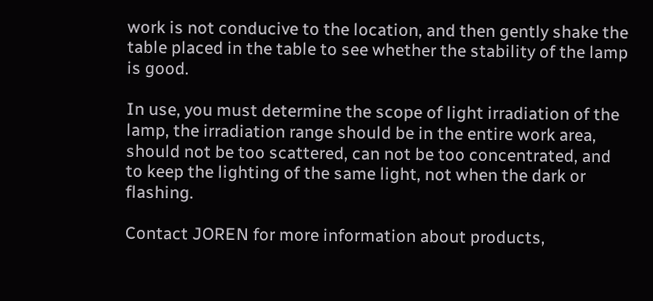work is not conducive to the location, and then gently shake the table placed in the table to see whether the stability of the lamp is good.

In use, you must determine the scope of light irradiation of the lamp, the irradiation range should be in the entire work area, should not be too scattered, can not be too concentrated, and to keep the lighting of the same light, not when the dark or flashing.

Contact JOREN for more information about products,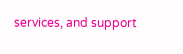services, and support